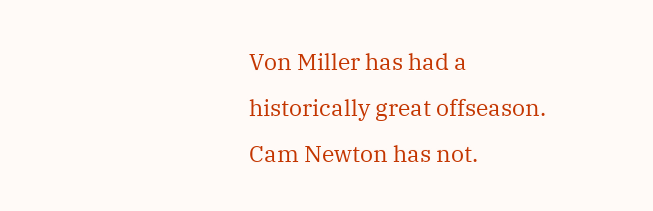Von Miller has had a historically great offseason. Cam Newton has not.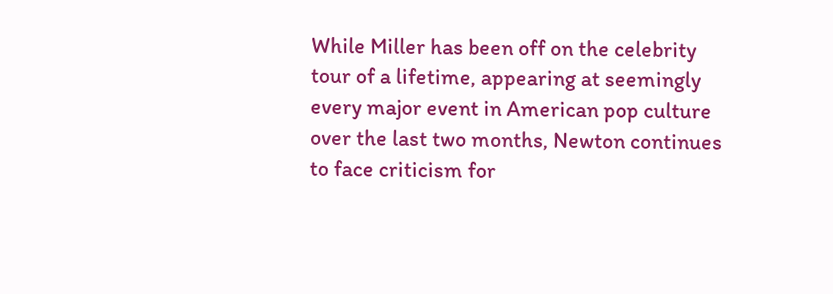While Miller has been off on the celebrity tour of a lifetime, appearing at seemingly every major event in American pop culture over the last two months, Newton continues to face criticism for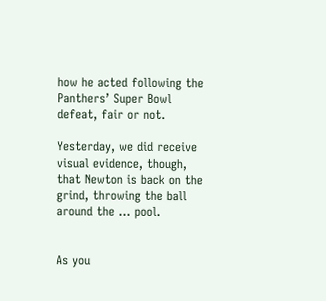how he acted following the Panthers’ Super Bowl defeat, fair or not.

Yesterday, we did receive visual evidence, though, that Newton is back on the grind, throwing the ball around the … pool.


As you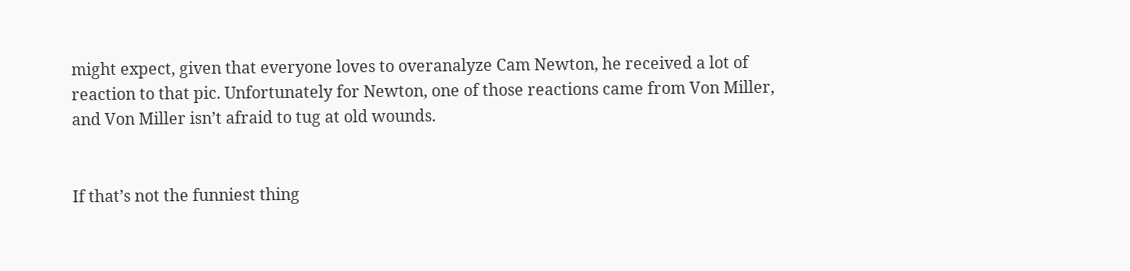might expect, given that everyone loves to overanalyze Cam Newton, he received a lot of reaction to that pic. Unfortunately for Newton, one of those reactions came from Von Miller, and Von Miller isn’t afraid to tug at old wounds.


If that’s not the funniest thing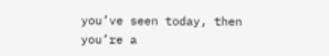you’ve seen today, then you’re a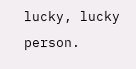lucky, lucky person.